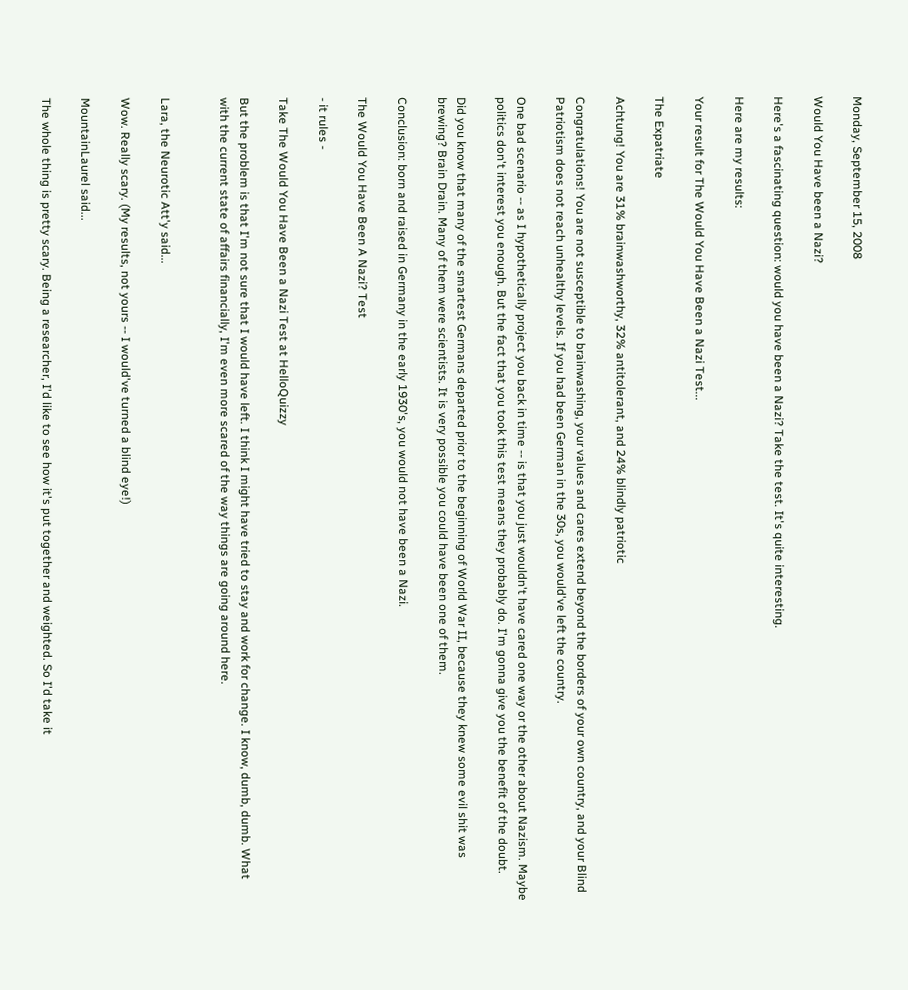Monday, September 15, 2008

Would You Have been a Nazi?

Here's a fascinating question: would you have been a Nazi? Take the test. It's quite interesting.

Here are my results:

Your result for The Would You Have Been a Nazi Test...

The Expatriate

Achtung! You are 31% brainwashworthy, 32% antitolerant, and 24% blindly patriotic

Congratulations! You are not susceptible to brainwashing, your values and cares extend beyond the borders of your own country, and your Blind Patriotism does not reach unhealthy levels. If you had been German in the 30s, you would've left the country.

One bad scenario -- as I hypothetically project you back in time -- is that you just wouldn't have cared one way or the other about Nazism. Maybe politics don't interest you enough. But the fact that you took this test means they probably do. I'm gonna give you the benefit of the doubt.

Did you know that many of the smartest Germans departed prior to the beginning of World War II, because they knew some evil shit was brewing? Brain Drain. Many of them were scientists. It is very possible you could have been one of them.

Conclusion: born and raised in Germany in the early 1930's, you would not have been a Nazi.

The Would You Have Been A Nazi? Test

- it rules -

Take The Would You Have Been a Nazi Test at HelloQuizzy

But the problem is that I'm not sure that I would have left. I think I might have tried to stay and work for change. I know, dumb, dumb. What with the current state of affairs financially, I'm even more scared of the way things are going around here.


Lara, the Neurotic Att'y said...

Wow. Really scary. (My results, not yours -- I would've turned a blind eye!)

MountainLaurel said...

The whole thing is pretty scary. Being a researcher, I'd like to see how it's put together and weighted. So I'd take it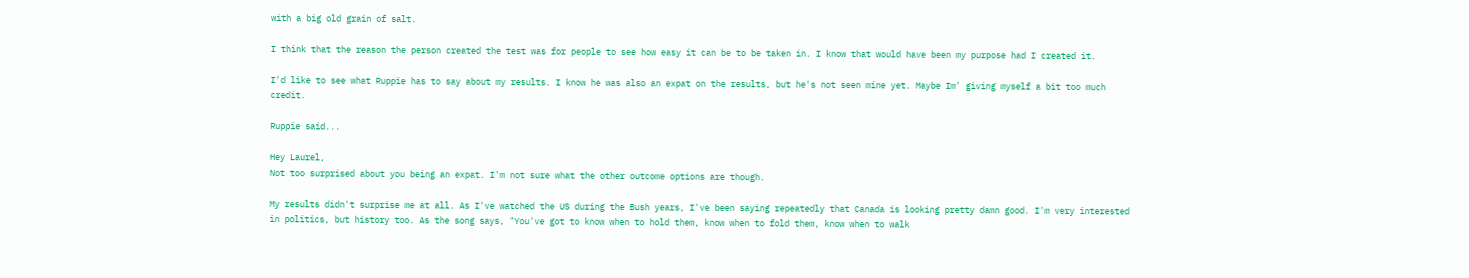with a big old grain of salt.

I think that the reason the person created the test was for people to see how easy it can be to be taken in. I know that would have been my purpose had I created it.

I'd like to see what Ruppie has to say about my results. I know he was also an expat on the results, but he's not seen mine yet. Maybe Im' giving myself a bit too much credit.

Ruppie said...

Hey Laurel,
Not too surprised about you being an expat. I'm not sure what the other outcome options are though.

My results didn't surprise me at all. As I've watched the US during the Bush years, I've been saying repeatedly that Canada is looking pretty damn good. I'm very interested in politics, but history too. As the song says, "You've got to know when to hold them, know when to fold them, know when to walk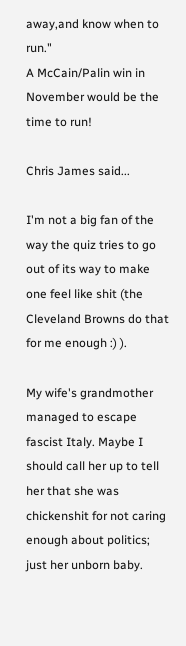away,and know when to run."
A McCain/Palin win in November would be the time to run!

Chris James said...

I'm not a big fan of the way the quiz tries to go out of its way to make one feel like shit (the Cleveland Browns do that for me enough :) ).

My wife's grandmother managed to escape fascist Italy. Maybe I should call her up to tell her that she was chickenshit for not caring enough about politics; just her unborn baby.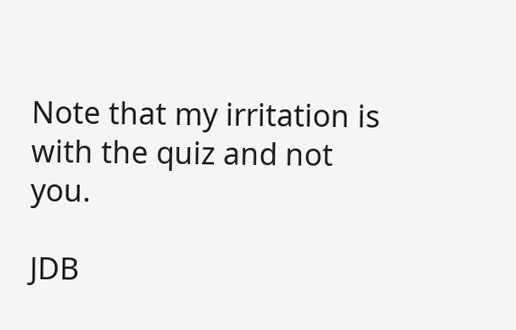Note that my irritation is with the quiz and not you.

JDB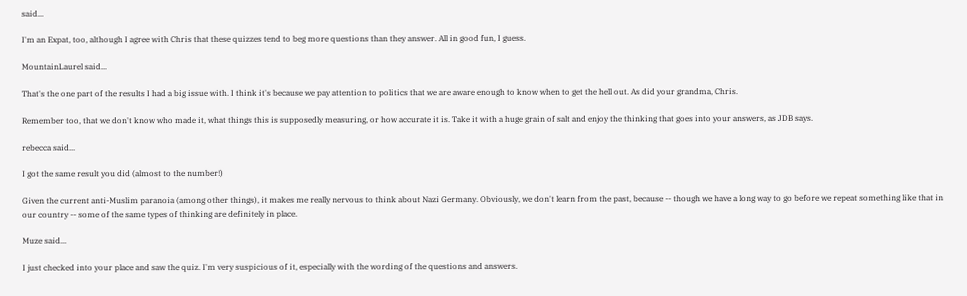said...

I'm an Expat, too, although I agree with Chris that these quizzes tend to beg more questions than they answer. All in good fun, I guess.

MountainLaurel said...

That's the one part of the results I had a big issue with. I think it's because we pay attention to politics that we are aware enough to know when to get the hell out. As did your grandma, Chris.

Remember too, that we don't know who made it, what things this is supposedly measuring, or how accurate it is. Take it with a huge grain of salt and enjoy the thinking that goes into your answers, as JDB says.

rebecca said...

I got the same result you did (almost to the number!)

Given the current anti-Muslim paranoia (among other things), it makes me really nervous to think about Nazi Germany. Obviously, we don't learn from the past, because -- though we have a long way to go before we repeat something like that in our country -- some of the same types of thinking are definitely in place.

Muze said...

I just checked into your place and saw the quiz. I'm very suspicious of it, especially with the wording of the questions and answers.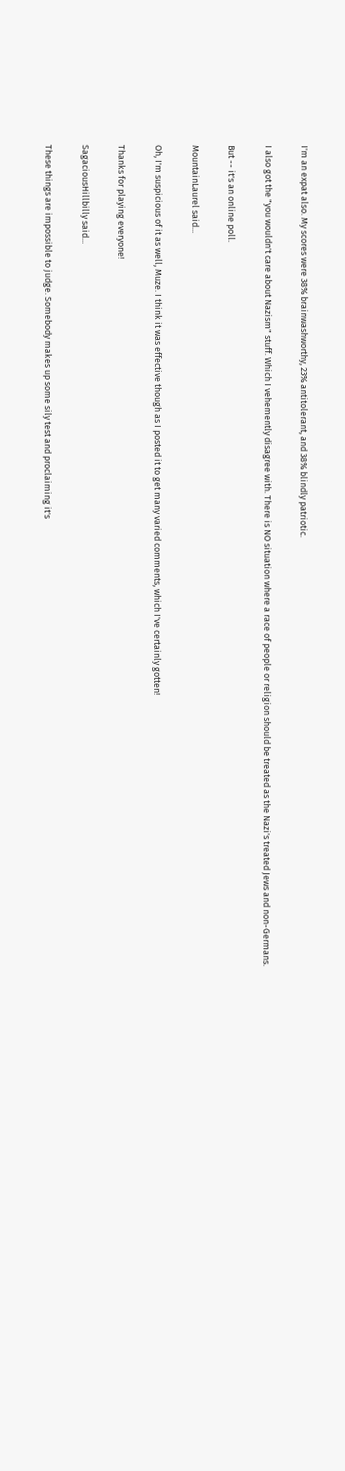I'm an expat also. My scores were 38% brainwashworthy, 23% antitolerant, and 38% blindly patriotic.

I also got the "you wouldn't care about Nazism" stuff. Which I vehemently disagree with. There is NO situation where a race of people or religion should be treated as the Nazi's treated Jews and non-Germans.

But -- it's an online poll.

MountainLaurel said...

Oh, I'm suspicious of it as well, Muze. I think it was effective though as I posted it to get many varied comments, which I've certainly gotten!

Thanks for playing everyone!

SagaciousHillbilly said...

These things are impossible to judge. Somebody makes up some sily test and proclaiming it's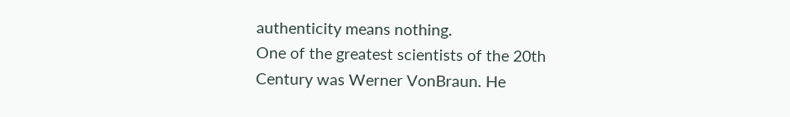authenticity means nothing.
One of the greatest scientists of the 20th Century was Werner VonBraun. He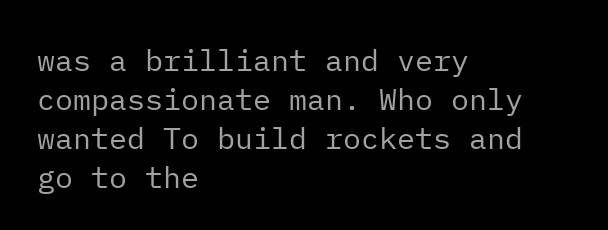was a brilliant and very compassionate man. Who only wanted To build rockets and go to the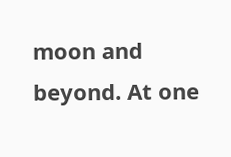moon and beyond. At one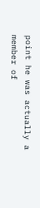point he was actually a member of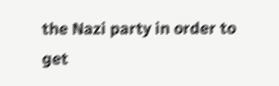the Nazi party in order to get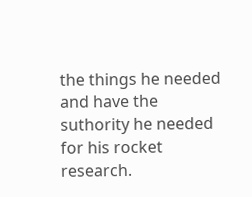the things he needed and have the suthority he needed for his rocket research.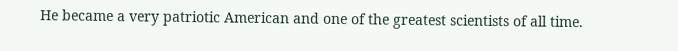He became a very patriotic American and one of the greatest scientists of all time.